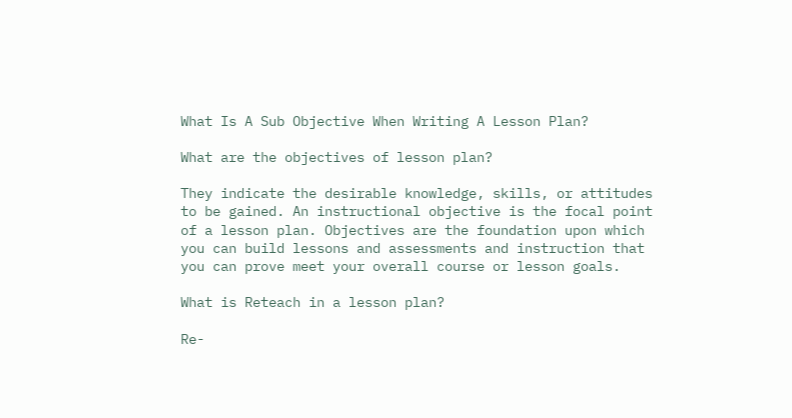What Is A Sub Objective When Writing A Lesson Plan?

What are the objectives of lesson plan?

They indicate the desirable knowledge, skills, or attitudes to be gained. An instructional objective is the focal point of a lesson plan. Objectives are the foundation upon which you can build lessons and assessments and instruction that you can prove meet your overall course or lesson goals.

What is Reteach in a lesson plan?

Re-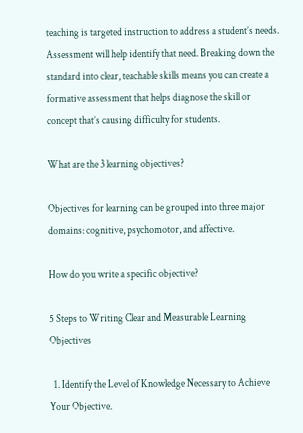teaching is targeted instruction to address a student’s needs. Assessment will help identify that need. Breaking down the standard into clear, teachable skills means you can create a formative assessment that helps diagnose the skill or concept that’s causing difficulty for students.

What are the 3 learning objectives?

Objectives for learning can be grouped into three major domains: cognitive, psychomotor, and affective.

How do you write a specific objective?

5 Steps to Writing Clear and Measurable Learning Objectives

  1. Identify the Level of Knowledge Necessary to Achieve Your Objective.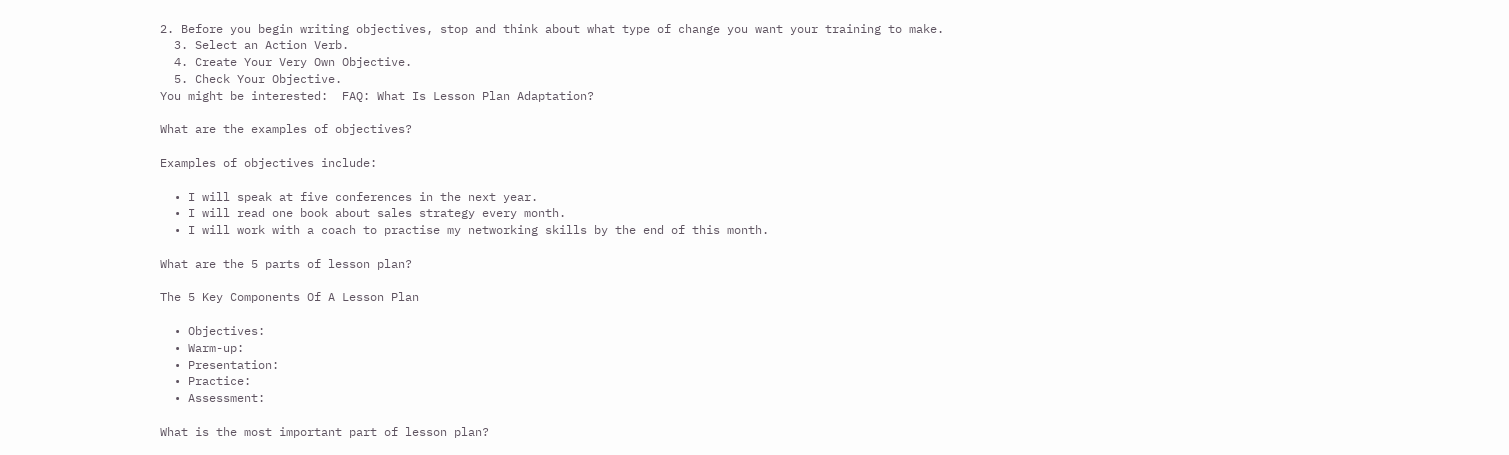2. Before you begin writing objectives, stop and think about what type of change you want your training to make.
  3. Select an Action Verb.
  4. Create Your Very Own Objective.
  5. Check Your Objective.
You might be interested:  FAQ: What Is Lesson Plan Adaptation?

What are the examples of objectives?

Examples of objectives include:

  • I will speak at five conferences in the next year.
  • I will read one book about sales strategy every month.
  • I will work with a coach to practise my networking skills by the end of this month.

What are the 5 parts of lesson plan?

The 5 Key Components Of A Lesson Plan

  • Objectives:
  • Warm-up:
  • Presentation:
  • Practice:
  • Assessment:

What is the most important part of lesson plan?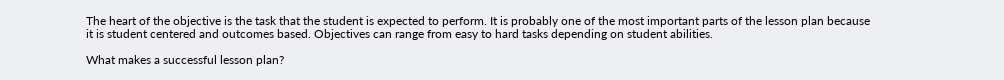The heart of the objective is the task that the student is expected to perform. It is probably one of the most important parts of the lesson plan because it is student centered and outcomes based. Objectives can range from easy to hard tasks depending on student abilities.

What makes a successful lesson plan?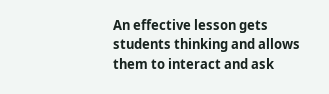An effective lesson gets students thinking and allows them to interact and ask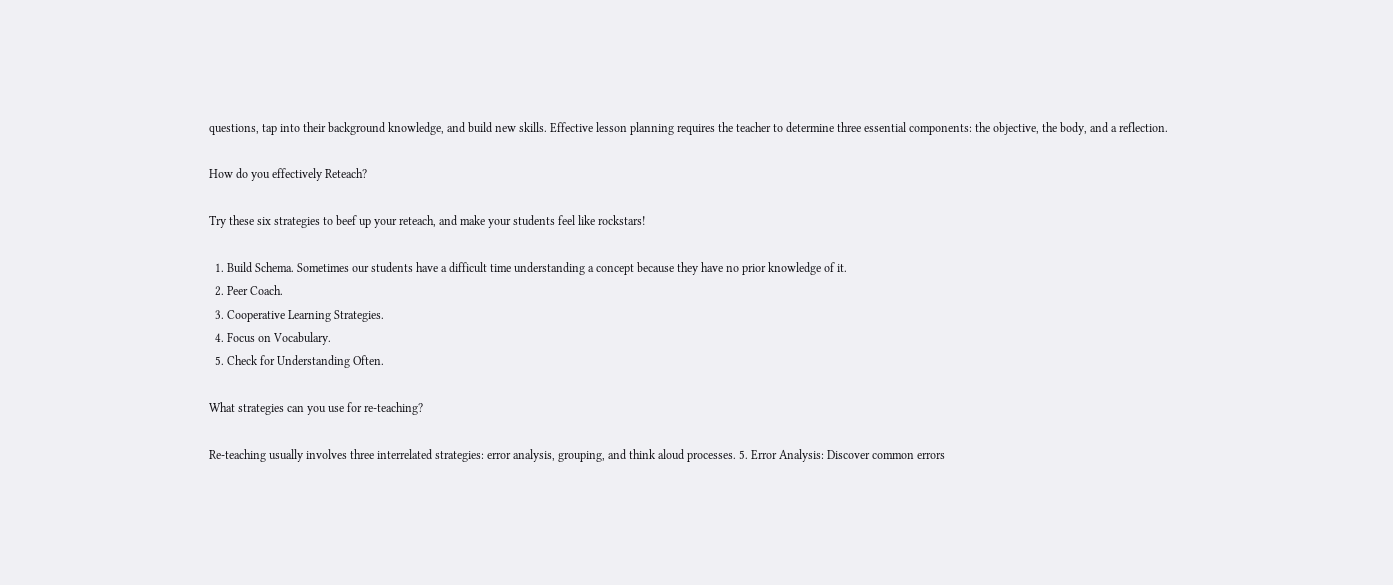questions, tap into their background knowledge, and build new skills. Effective lesson planning requires the teacher to determine three essential components: the objective, the body, and a reflection.

How do you effectively Reteach?

Try these six strategies to beef up your reteach, and make your students feel like rockstars!

  1. Build Schema. Sometimes our students have a difficult time understanding a concept because they have no prior knowledge of it.
  2. Peer Coach.
  3. Cooperative Learning Strategies.
  4. Focus on Vocabulary.
  5. Check for Understanding Often.

What strategies can you use for re-teaching?

Re-teaching usually involves three interrelated strategies: error analysis, grouping, and think aloud processes. 5. Error Analysis: Discover common errors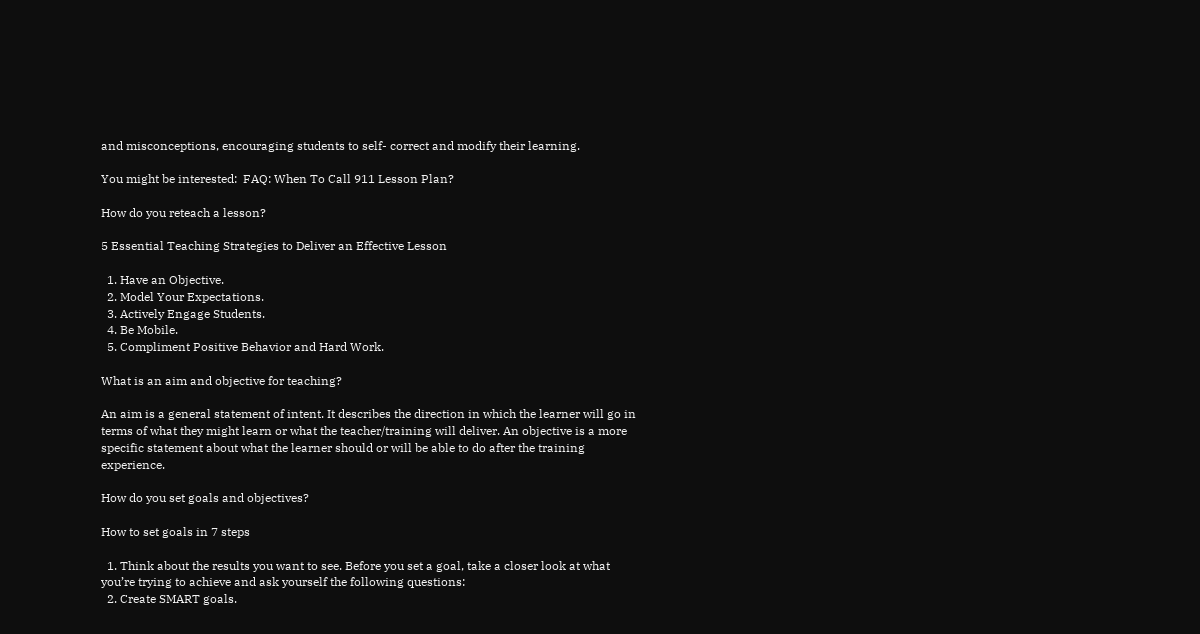and misconceptions, encouraging students to self- correct and modify their learning.

You might be interested:  FAQ: When To Call 911 Lesson Plan?

How do you reteach a lesson?

5 Essential Teaching Strategies to Deliver an Effective Lesson

  1. Have an Objective.
  2. Model Your Expectations.
  3. Actively Engage Students.
  4. Be Mobile.
  5. Compliment Positive Behavior and Hard Work.

What is an aim and objective for teaching?

An aim is a general statement of intent. It describes the direction in which the learner will go in terms of what they might learn or what the teacher/training will deliver. An objective is a more specific statement about what the learner should or will be able to do after the training experience.

How do you set goals and objectives?

How to set goals in 7 steps

  1. Think about the results you want to see. Before you set a goal, take a closer look at what you’re trying to achieve and ask yourself the following questions:
  2. Create SMART goals.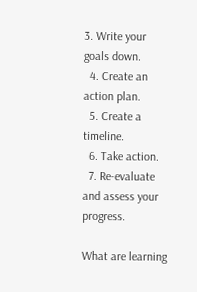3. Write your goals down.
  4. Create an action plan.
  5. Create a timeline.
  6. Take action.
  7. Re-evaluate and assess your progress.

What are learning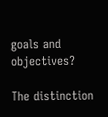goals and objectives?

The distinction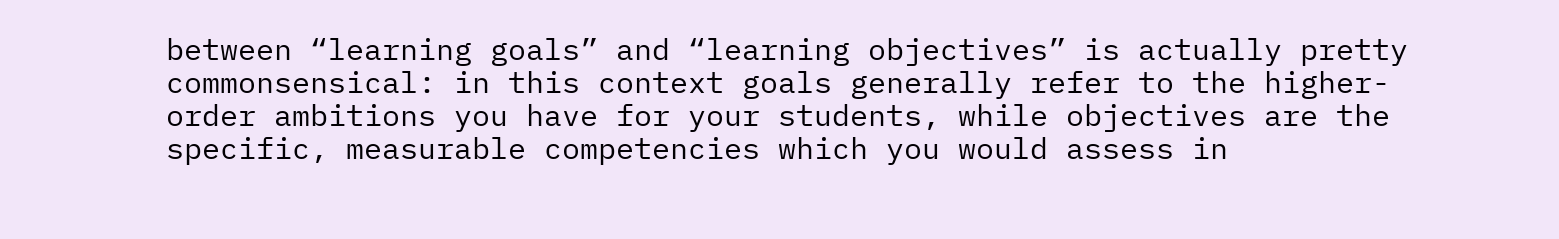between “learning goals” and “learning objectives” is actually pretty commonsensical: in this context goals generally refer to the higher-order ambitions you have for your students, while objectives are the specific, measurable competencies which you would assess in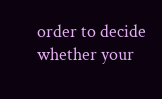order to decide whether your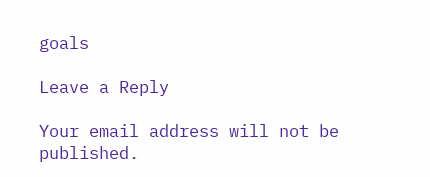goals

Leave a Reply

Your email address will not be published.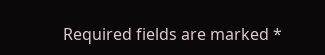Required fields are marked *